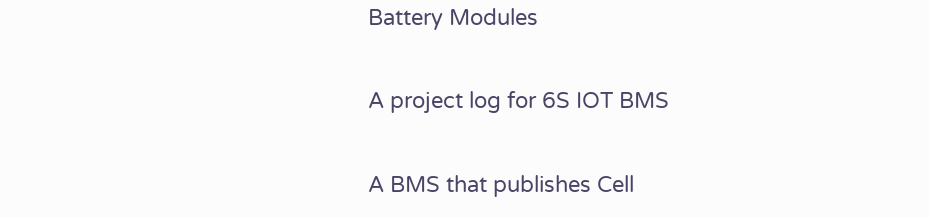Battery Modules

A project log for 6S IOT BMS

A BMS that publishes Cell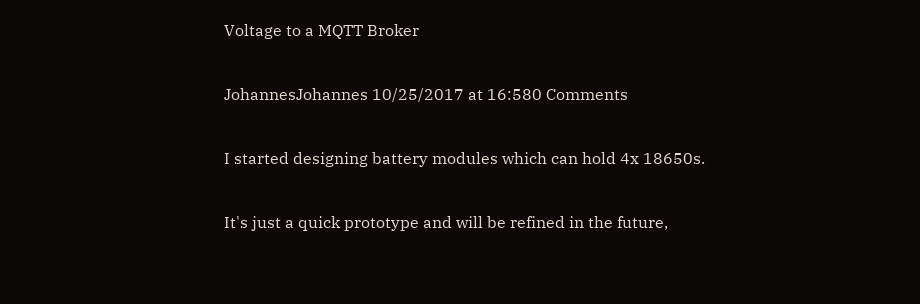Voltage to a MQTT Broker

JohannesJohannes 10/25/2017 at 16:580 Comments

I started designing battery modules which can hold 4x 18650s.

It's just a quick prototype and will be refined in the future,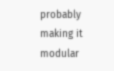probably making it modular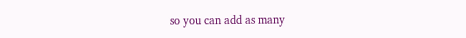so you can add as many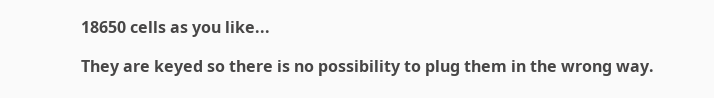18650 cells as you like...

They are keyed so there is no possibility to plug them in the wrong way.